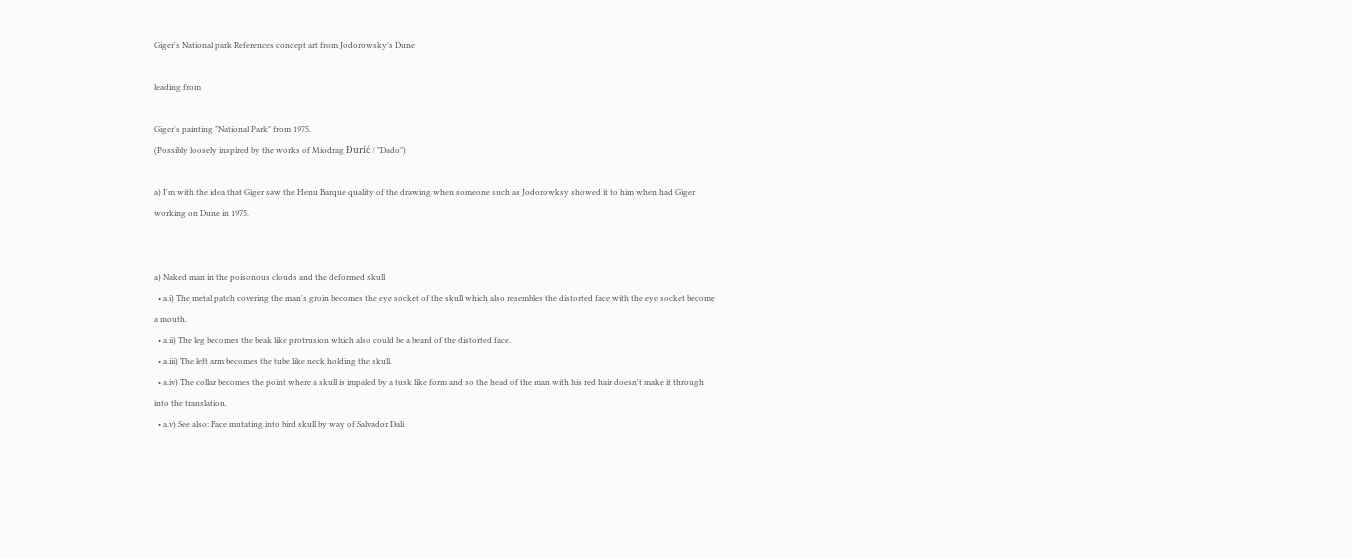Giger's National park References concept art from Jodorowsky's Dune

leading from

Giger's painting "National Park" from 1975.
(Possibly loosely inspired by the works of Miodrag Đurić / "Dado")

a) I'm with the idea that Giger saw the Henu Barque quality of the drawing when someone such as Jodorowksy showed it to him when had Giger working on Dune in 1975.


a) Naked man in the poisonous clouds and the deformed skull
  • a.i) The metal patch covering the man's groin becomes the eye socket of the skull which also resembles the distorted face with the eye socket become a mouth.
  • a.ii) The leg becomes the beak like protrusion which also could be a beard of the distorted face.
  • a.iii) The left arm becomes the tube like neck holding the skull.
  • a.iv) The collar becomes the point where a skull is impaled by a tusk like form and so the head of the man with his red hair doesn't make it through into the translation.
  • a.v) See also: Face mutating into bird skull by way of Salvador Dali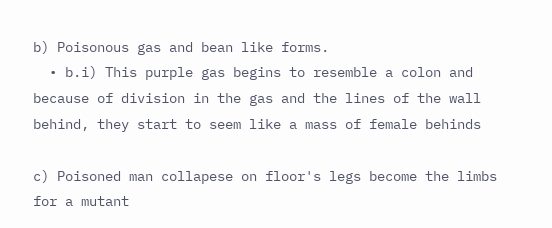b) Poisonous gas and bean like forms.
  • b.i) This purple gas begins to resemble a colon and because of division in the gas and the lines of the wall behind, they start to seem like a mass of female behinds

c) Poisoned man collapese on floor's legs become the limbs for a mutant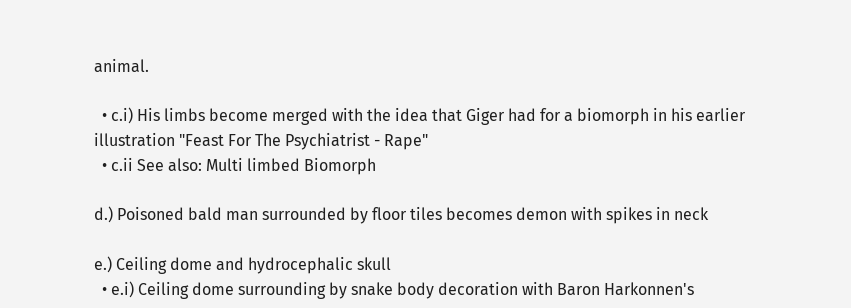animal.

  • c.i) His limbs become merged with the idea that Giger had for a biomorph in his earlier illustration "Feast For The Psychiatrist - Rape"
  • c.ii See also: Multi limbed Biomorph

d.) Poisoned bald man surrounded by floor tiles becomes demon with spikes in neck

e.) Ceiling dome and hydrocephalic skull
  • e.i) Ceiling dome surrounding by snake body decoration with Baron Harkonnen's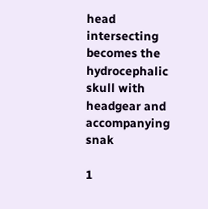head intersecting becomes the hydrocephalic skull with headgear and accompanying snak

1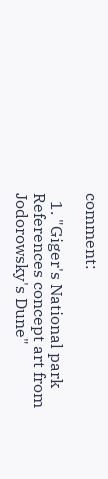comment:

  1. "Giger's National park References concept art from Jodorowsky's Dune"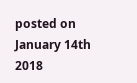posted on January 14th 2018